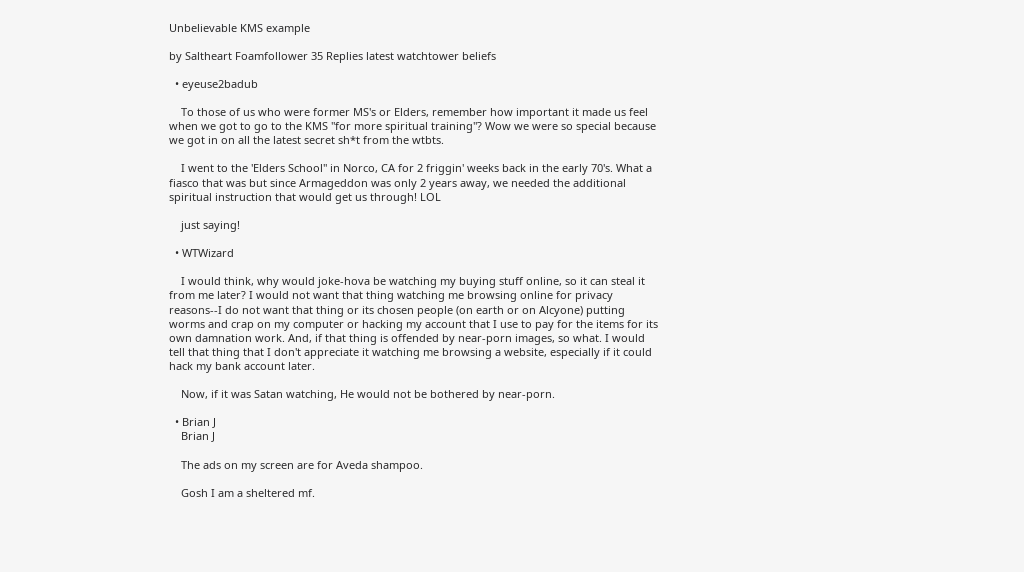Unbelievable KMS example

by Saltheart Foamfollower 35 Replies latest watchtower beliefs

  • eyeuse2badub

    To those of us who were former MS's or Elders, remember how important it made us feel when we got to go to the KMS "for more spiritual training"? Wow we were so special because we got in on all the latest secret sh*t from the wtbts.

    I went to the 'Elders School" in Norco, CA for 2 friggin' weeks back in the early 70's. What a fiasco that was but since Armageddon was only 2 years away, we needed the additional spiritual instruction that would get us through! LOL

    just saying!

  • WTWizard

    I would think, why would joke-hova be watching my buying stuff online, so it can steal it from me later? I would not want that thing watching me browsing online for privacy reasons--I do not want that thing or its chosen people (on earth or on Alcyone) putting worms and crap on my computer or hacking my account that I use to pay for the items for its own damnation work. And, if that thing is offended by near-porn images, so what. I would tell that thing that I don't appreciate it watching me browsing a website, especially if it could hack my bank account later.

    Now, if it was Satan watching, He would not be bothered by near-porn.

  • Brian J
    Brian J

    The ads on my screen are for Aveda shampoo.

    Gosh I am a sheltered mf.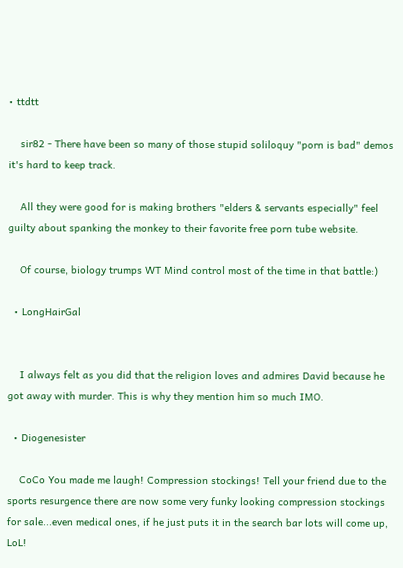• ttdtt

    sir82 - There have been so many of those stupid soliloquy "porn is bad" demos it's hard to keep track.

    All they were good for is making brothers "elders & servants especially" feel guilty about spanking the monkey to their favorite free porn tube website.

    Of course, biology trumps WT Mind control most of the time in that battle:)

  • LongHairGal


    I always felt as you did that the religion loves and admires David because he got away with murder. This is why they mention him so much IMO.

  • Diogenesister

    CoCo You made me laugh! Compression stockings! Tell your friend due to the sports resurgence there are now some very funky looking compression stockings for sale...even medical ones, if he just puts it in the search bar lots will come up, LoL!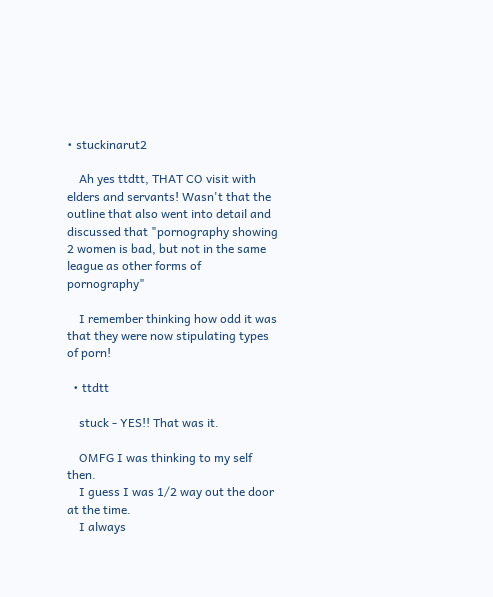• stuckinarut2

    Ah yes ttdtt, THAT CO visit with elders and servants! Wasn't that the outline that also went into detail and discussed that "pornography showing 2 women is bad, but not in the same league as other forms of pornography"

    I remember thinking how odd it was that they were now stipulating types of porn!

  • ttdtt

    stuck - YES!! That was it.

    OMFG I was thinking to my self then.
    I guess I was 1/2 way out the door at the time.
    I always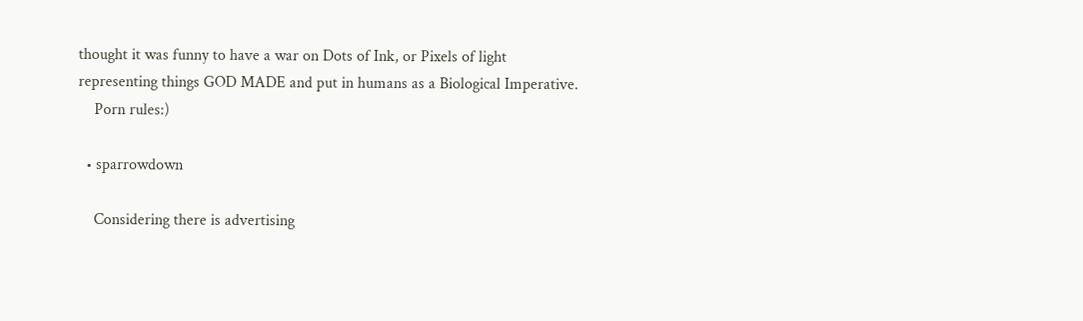thought it was funny to have a war on Dots of Ink, or Pixels of light representing things GOD MADE and put in humans as a Biological Imperative.
    Porn rules:)

  • sparrowdown

    Considering there is advertising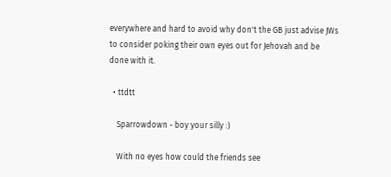everywhere and hard to avoid why don't the GB just advise JWs to consider poking their own eyes out for Jehovah and be done with it.

  • ttdtt

    Sparrowdown - boy your silly :)

    With no eyes how could the friends see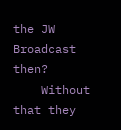the JW Broadcast then?
    Without that they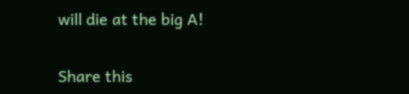will die at the big A!

Share this